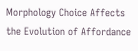Morphology Choice Affects the Evolution of Affordance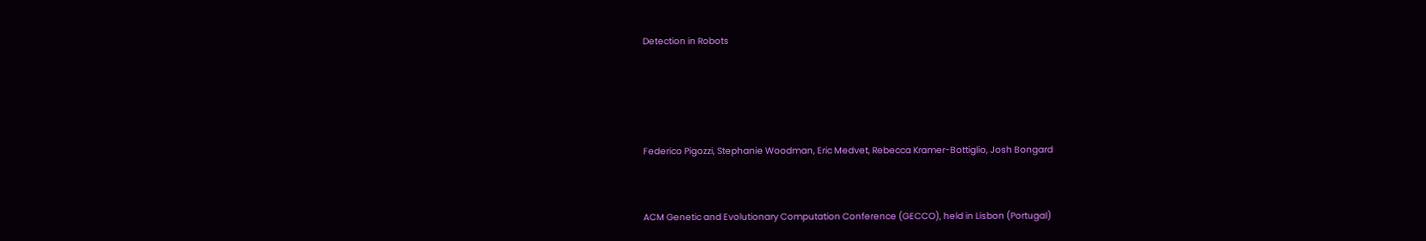Detection in Robots




Federico Pigozzi, Stephanie Woodman, Eric Medvet, Rebecca Kramer-Bottiglio, Josh Bongard


ACM Genetic and Evolutionary Computation Conference (GECCO), held in Lisbon (Portugal)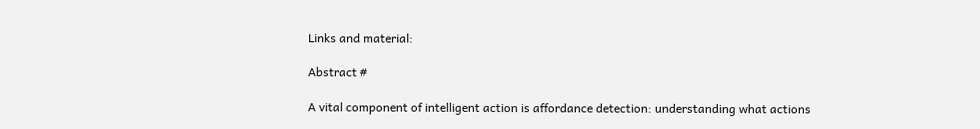Links and material:

Abstract #

A vital component of intelligent action is affordance detection: understanding what actions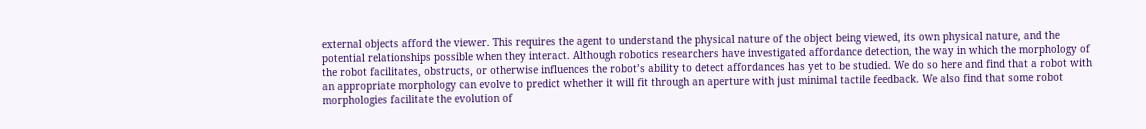external objects afford the viewer. This requires the agent to understand the physical nature of the object being viewed, its own physical nature, and the potential relationships possible when they interact. Although robotics researchers have investigated affordance detection, the way in which the morphology of the robot facilitates, obstructs, or otherwise influences the robot’s ability to detect affordances has yet to be studied. We do so here and find that a robot with an appropriate morphology can evolve to predict whether it will fit through an aperture with just minimal tactile feedback. We also find that some robot morphologies facilitate the evolution of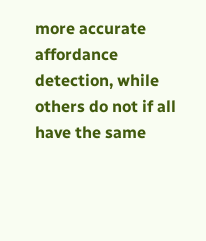more accurate affordance detection, while others do not if all have the same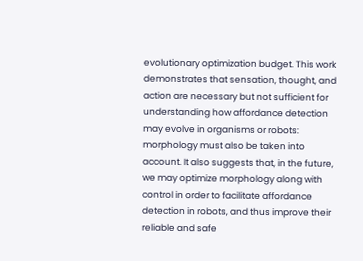evolutionary optimization budget. This work demonstrates that sensation, thought, and action are necessary but not sufficient for understanding how affordance detection may evolve in organisms or robots: morphology must also be taken into account. It also suggests that, in the future, we may optimize morphology along with control in order to facilitate affordance detection in robots, and thus improve their reliable and safe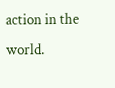action in the world.